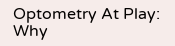Optometry At Play: Why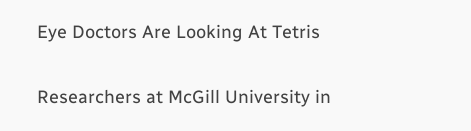Eye Doctors Are Looking At Tetris


Researchers at McGill University in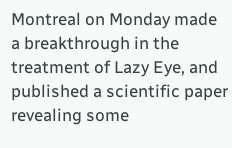Montreal on Monday made a breakthrough in the treatment of Lazy Eye, and published a scientific paper revealing some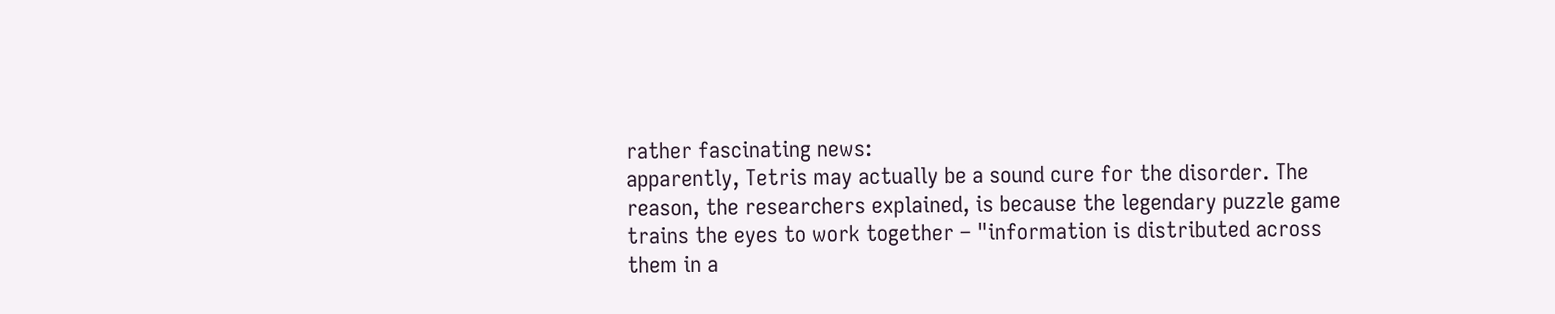rather fascinating news:
apparently, Tetris may actually be a sound cure for the disorder. The
reason, the researchers explained, is because the legendary puzzle game
trains the eyes to work together – "information is distributed across
them in a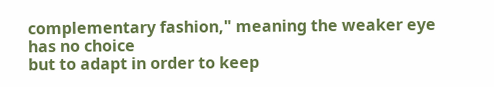complementary fashion," meaning the weaker eye has no choice
but to adapt in order to keep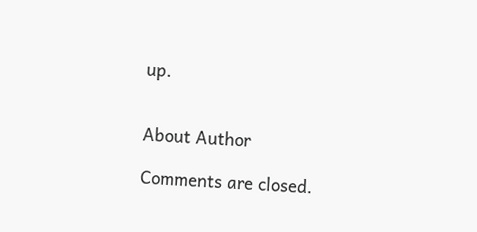up.


About Author

Comments are closed.